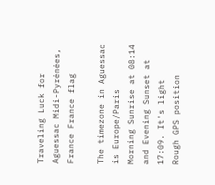Traveling Luck for Aguessac Midi-Pyrénées, France France flag

The timezone in Aguessac is Europe/Paris
Morning Sunrise at 08:14 and Evening Sunset at 17:09. It's light
Rough GPS position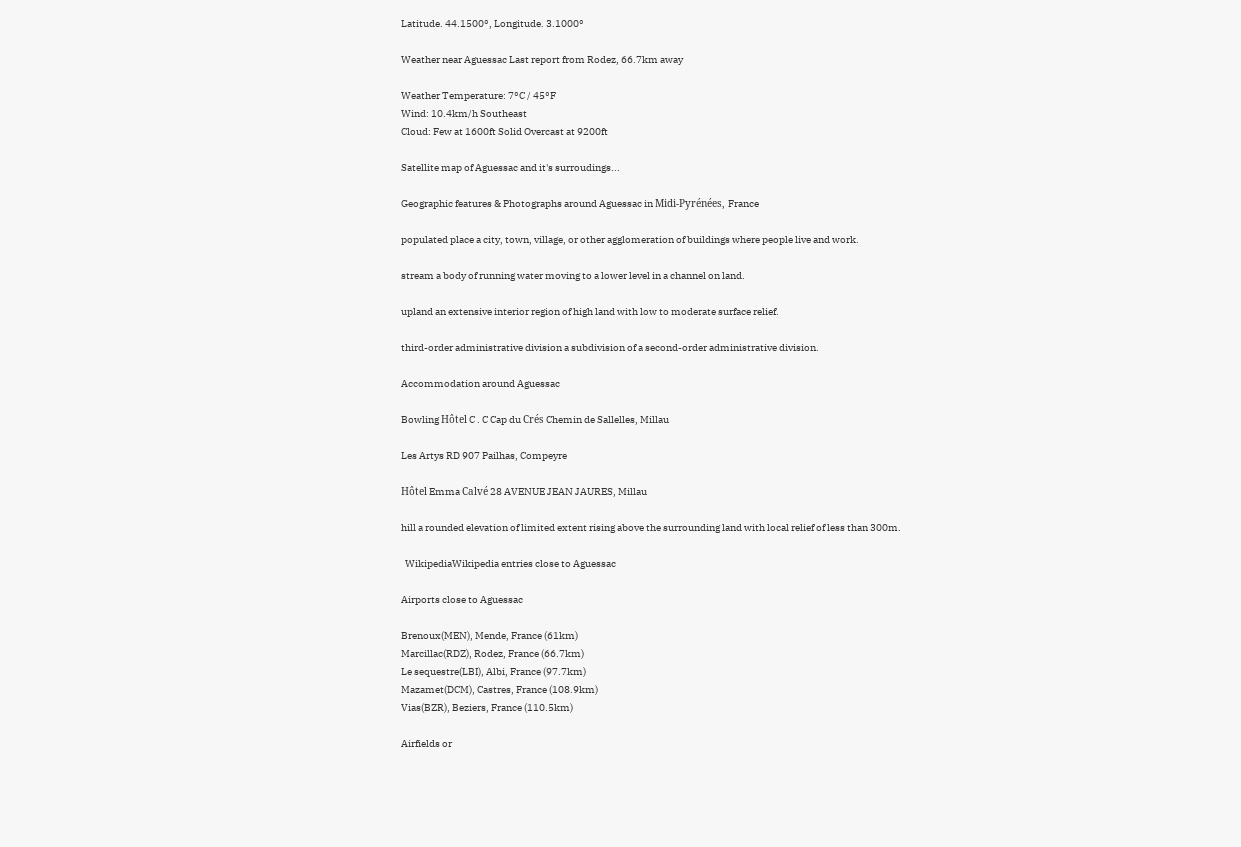Latitude. 44.1500°, Longitude. 3.1000°

Weather near Aguessac Last report from Rodez, 66.7km away

Weather Temperature: 7°C / 45°F
Wind: 10.4km/h Southeast
Cloud: Few at 1600ft Solid Overcast at 9200ft

Satellite map of Aguessac and it's surroudings...

Geographic features & Photographs around Aguessac in Midi-Pyrénées, France

populated place a city, town, village, or other agglomeration of buildings where people live and work.

stream a body of running water moving to a lower level in a channel on land.

upland an extensive interior region of high land with low to moderate surface relief.

third-order administrative division a subdivision of a second-order administrative division.

Accommodation around Aguessac

Bowling Hôtel C . C Cap du Crés Chemin de Sallelles, Millau

Les Artys RD 907 Pailhas, Compeyre

Hôtel Emma Calvé 28 AVENUE JEAN JAURES, Millau

hill a rounded elevation of limited extent rising above the surrounding land with local relief of less than 300m.

  WikipediaWikipedia entries close to Aguessac

Airports close to Aguessac

Brenoux(MEN), Mende, France (61km)
Marcillac(RDZ), Rodez, France (66.7km)
Le sequestre(LBI), Albi, France (97.7km)
Mazamet(DCM), Castres, France (108.9km)
Vias(BZR), Beziers, France (110.5km)

Airfields or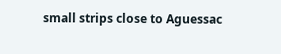small strips close to Aguessac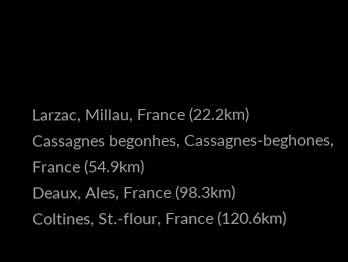Larzac, Millau, France (22.2km)
Cassagnes begonhes, Cassagnes-beghones, France (54.9km)
Deaux, Ales, France (98.3km)
Coltines, St.-flour, France (120.6km)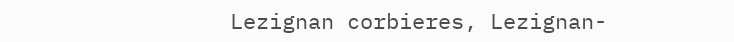Lezignan corbieres, Lezignan-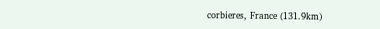corbieres, France (131.9km)